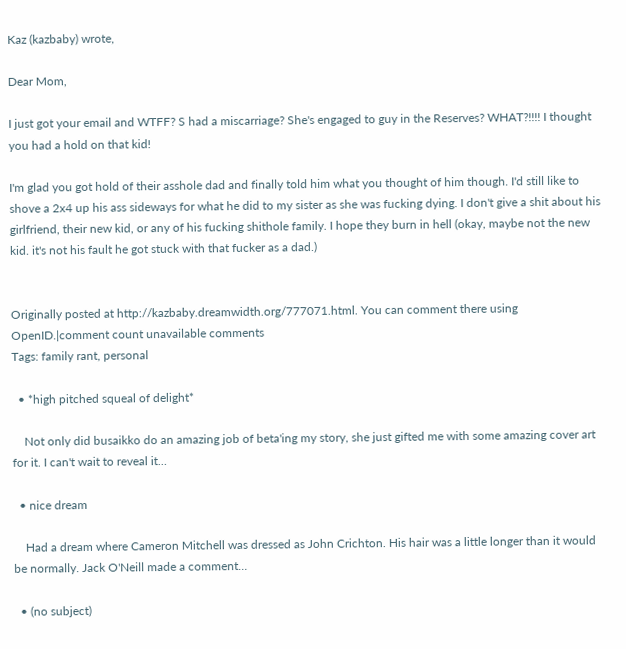Kaz (kazbaby) wrote,

Dear Mom,

I just got your email and WTFF? S had a miscarriage? She's engaged to guy in the Reserves? WHAT?!!!! I thought you had a hold on that kid!

I'm glad you got hold of their asshole dad and finally told him what you thought of him though. I'd still like to shove a 2x4 up his ass sideways for what he did to my sister as she was fucking dying. I don't give a shit about his girlfriend, their new kid, or any of his fucking shithole family. I hope they burn in hell (okay, maybe not the new kid. it's not his fault he got stuck with that fucker as a dad.)


Originally posted at http://kazbaby.dreamwidth.org/777071.html. You can comment there using OpenID.|comment count unavailable comments
Tags: family rant, personal

  • *high pitched squeal of delight*

    Not only did busaikko do an amazing job of beta'ing my story, she just gifted me with some amazing cover art for it. I can't wait to reveal it…

  • nice dream

    Had a dream where Cameron Mitchell was dressed as John Crichton. His hair was a little longer than it would be normally. Jack O'Neill made a comment…

  • (no subject)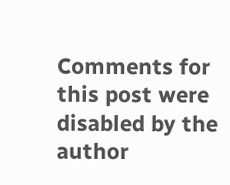Comments for this post were disabled by the author